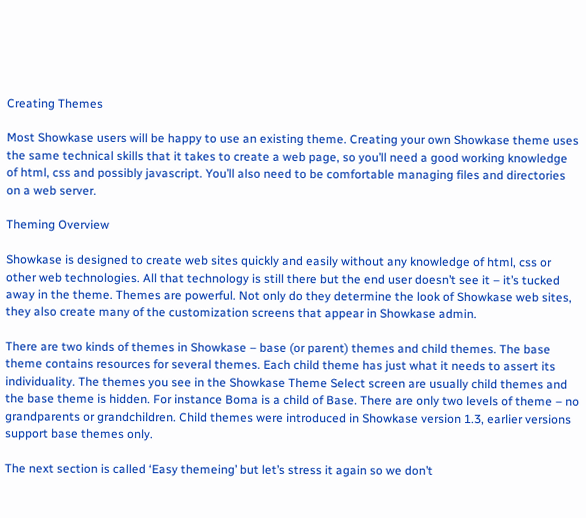Creating Themes

Most Showkase users will be happy to use an existing theme. Creating your own Showkase theme uses the same technical skills that it takes to create a web page, so you’ll need a good working knowledge of html, css and possibly javascript. You’ll also need to be comfortable managing files and directories on a web server.

Theming Overview

Showkase is designed to create web sites quickly and easily without any knowledge of html, css or other web technologies. All that technology is still there but the end user doesn’t see it – it’s tucked away in the theme. Themes are powerful. Not only do they determine the look of Showkase web sites, they also create many of the customization screens that appear in Showkase admin.

There are two kinds of themes in Showkase – base (or parent) themes and child themes. The base theme contains resources for several themes. Each child theme has just what it needs to assert its individuality. The themes you see in the Showkase Theme Select screen are usually child themes and the base theme is hidden. For instance Boma is a child of Base. There are only two levels of theme – no grandparents or grandchildren. Child themes were introduced in Showkase version 1.3, earlier versions support base themes only.

The next section is called ‘Easy themeing’ but let’s stress it again so we don’t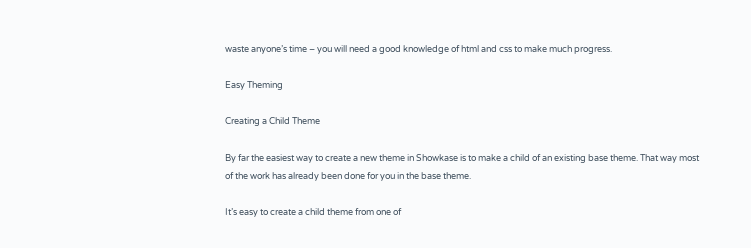waste anyone’s time – you will need a good knowledge of html and css to make much progress.

Easy Theming

Creating a Child Theme

By far the easiest way to create a new theme in Showkase is to make a child of an existing base theme. That way most of the work has already been done for you in the base theme.

It’s easy to create a child theme from one of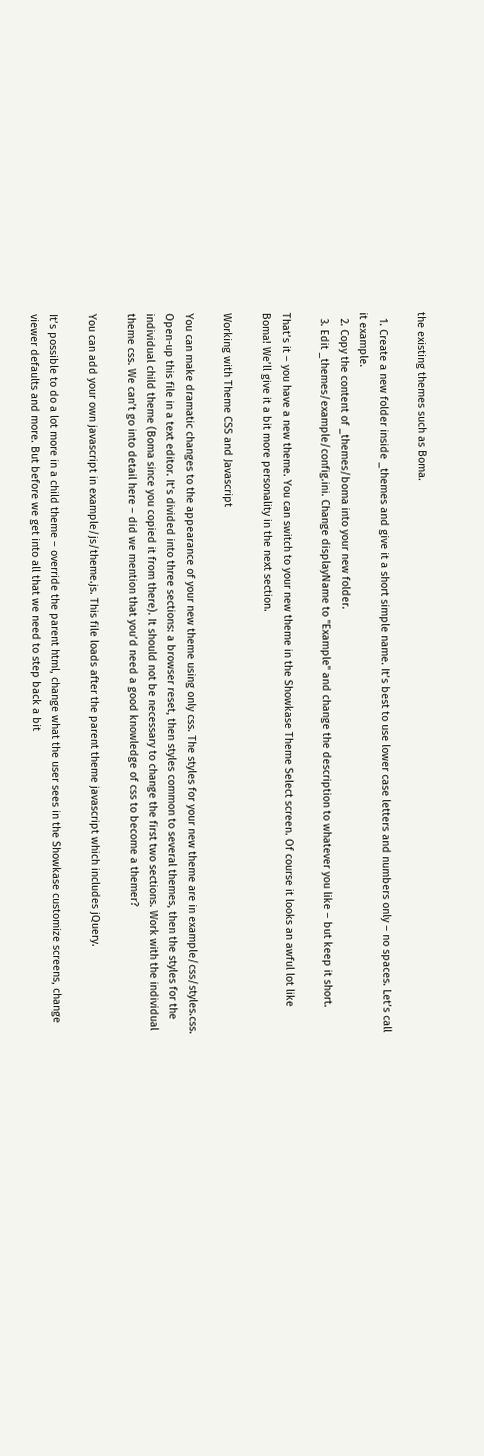the existing themes such as Boma.

  1. Create a new folder inside _themes and give it a short simple name. It’s best to use lower case letters and numbers only – no spaces. Let’s call it example.
  2. Copy the content of _themes/boma into your new folder.
  3. Edit _themes/example/config.ini. Change displayName to "Example" and change the description to whatever you like – but keep it short.

That’s it – you have a new theme. You can switch to your new theme in the Showkase Theme Select screen. Of course it looks an awful lot like Boma! We’ll give it a bit more personality in the next section.

Working with Theme CSS and Javascript

You can make dramatic changes to the appearance of your new theme using only css. The styles for your new theme are in example/css/styles.css. Open-up this file in a text editor. It’s divided into three sections: a browser reset, then styles common to several themes, then the styles for the individual child theme (Boma since you copied it from there). It should not be necessary to change the first two sections. Work with the individual theme css. We can’t go into detail here – did we mention that you’d need a good knowledge of css to become a themer?

You can add your own javascript in example/js/theme.js. This file loads after the parent theme javascript which includes jQuery.

It’s possible to do a lot more in a child theme – override the parent html, change what the user sees in the Showkase customize screens, change viewer defaults and more. But before we get into all that we need to step back a bit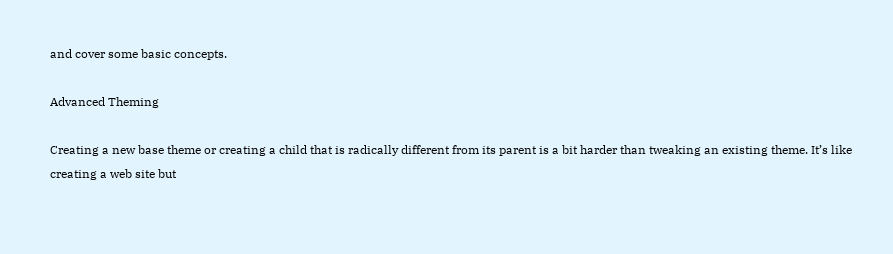and cover some basic concepts.

Advanced Theming

Creating a new base theme or creating a child that is radically different from its parent is a bit harder than tweaking an existing theme. It’s like creating a web site but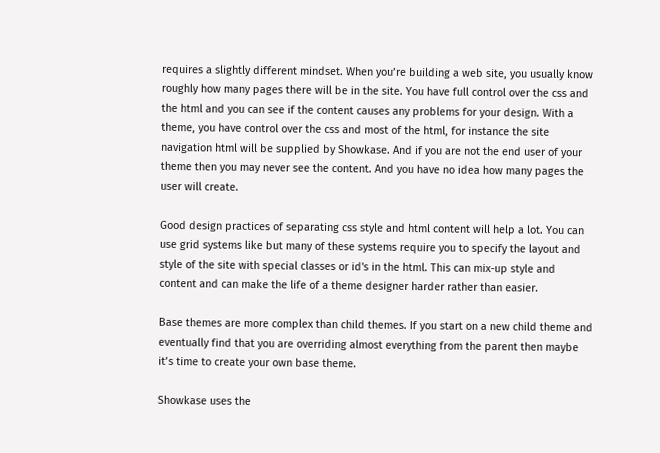requires a slightly different mindset. When you’re building a web site, you usually know roughly how many pages there will be in the site. You have full control over the css and the html and you can see if the content causes any problems for your design. With a theme, you have control over the css and most of the html, for instance the site navigation html will be supplied by Showkase. And if you are not the end user of your theme then you may never see the content. And you have no idea how many pages the user will create.

Good design practices of separating css style and html content will help a lot. You can use grid systems like but many of these systems require you to specify the layout and style of the site with special classes or id's in the html. This can mix-up style and content and can make the life of a theme designer harder rather than easier.

Base themes are more complex than child themes. If you start on a new child theme and eventually find that you are overriding almost everything from the parent then maybe it’s time to create your own base theme.

Showkase uses the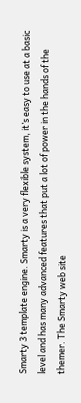Smarty 3 template engine. Smarty is a very flexible system, it’s easy to use at a basic level and has many advanced features that put a lot of power in the hands of the themer. The Smarty web site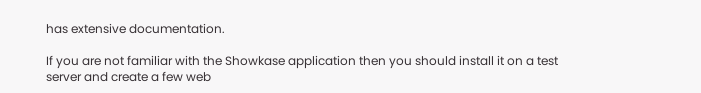has extensive documentation.

If you are not familiar with the Showkase application then you should install it on a test server and create a few web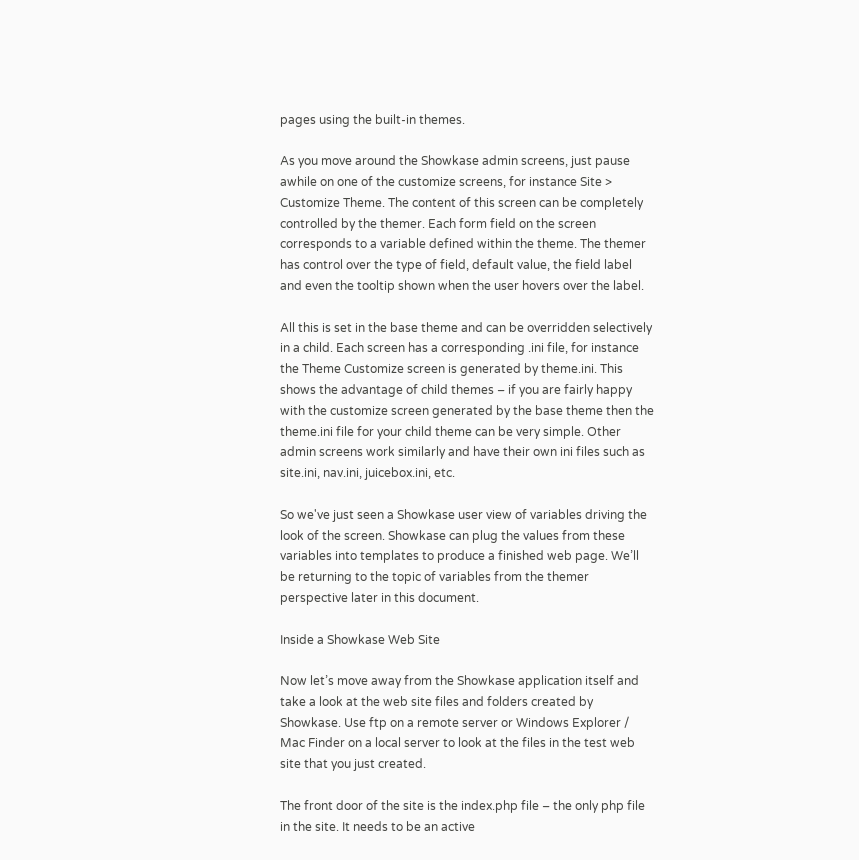pages using the built-in themes.

As you move around the Showkase admin screens, just pause awhile on one of the customize screens, for instance Site > Customize Theme. The content of this screen can be completely controlled by the themer. Each form field on the screen corresponds to a variable defined within the theme. The themer has control over the type of field, default value, the field label and even the tooltip shown when the user hovers over the label.

All this is set in the base theme and can be overridden selectively in a child. Each screen has a corresponding .ini file, for instance the Theme Customize screen is generated by theme.ini. This shows the advantage of child themes – if you are fairly happy with the customize screen generated by the base theme then the theme.ini file for your child theme can be very simple. Other admin screens work similarly and have their own ini files such as site.ini, nav.ini, juicebox.ini, etc.

So we've just seen a Showkase user view of variables driving the look of the screen. Showkase can plug the values from these variables into templates to produce a finished web page. We’ll be returning to the topic of variables from the themer perspective later in this document.

Inside a Showkase Web Site

Now let’s move away from the Showkase application itself and take a look at the web site files and folders created by Showkase. Use ftp on a remote server or Windows Explorer / Mac Finder on a local server to look at the files in the test web site that you just created.

The front door of the site is the index.php file – the only php file in the site. It needs to be an active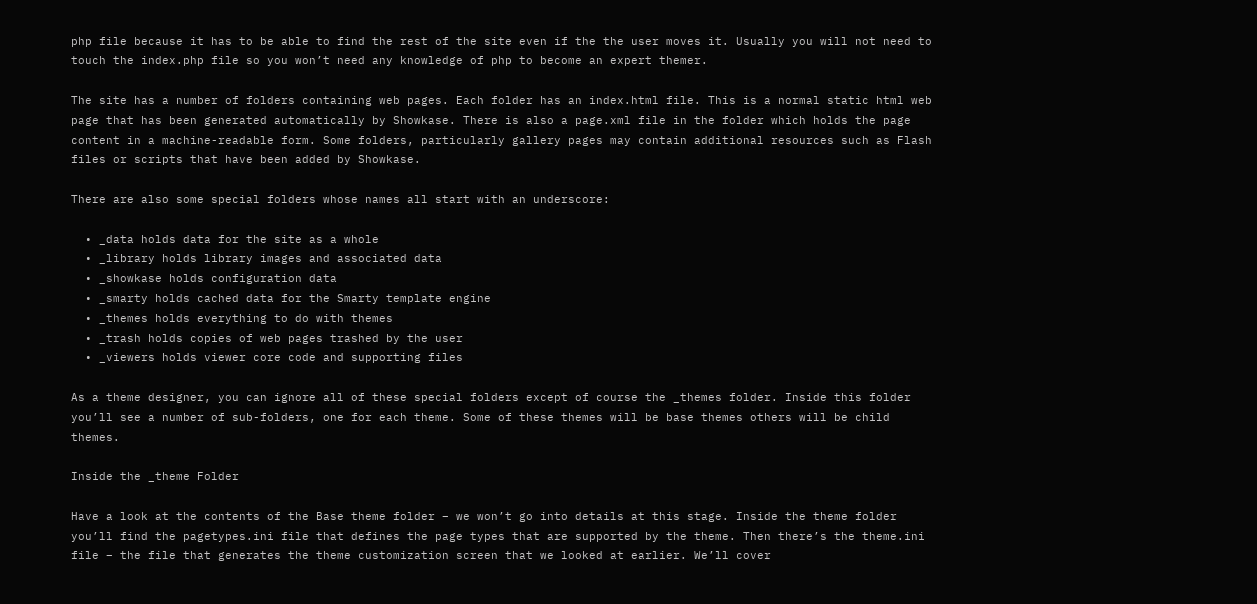php file because it has to be able to find the rest of the site even if the the user moves it. Usually you will not need to touch the index.php file so you won’t need any knowledge of php to become an expert themer.

The site has a number of folders containing web pages. Each folder has an index.html file. This is a normal static html web page that has been generated automatically by Showkase. There is also a page.xml file in the folder which holds the page content in a machine-readable form. Some folders, particularly gallery pages may contain additional resources such as Flash files or scripts that have been added by Showkase.

There are also some special folders whose names all start with an underscore:

  • _data holds data for the site as a whole
  • _library holds library images and associated data
  • _showkase holds configuration data
  • _smarty holds cached data for the Smarty template engine
  • _themes holds everything to do with themes
  • _trash holds copies of web pages trashed by the user
  • _viewers holds viewer core code and supporting files

As a theme designer, you can ignore all of these special folders except of course the _themes folder. Inside this folder you’ll see a number of sub-folders, one for each theme. Some of these themes will be base themes others will be child themes.

Inside the _theme Folder

Have a look at the contents of the Base theme folder – we won’t go into details at this stage. Inside the theme folder you’ll find the pagetypes.ini file that defines the page types that are supported by the theme. Then there’s the theme.ini file – the file that generates the theme customization screen that we looked at earlier. We’ll cover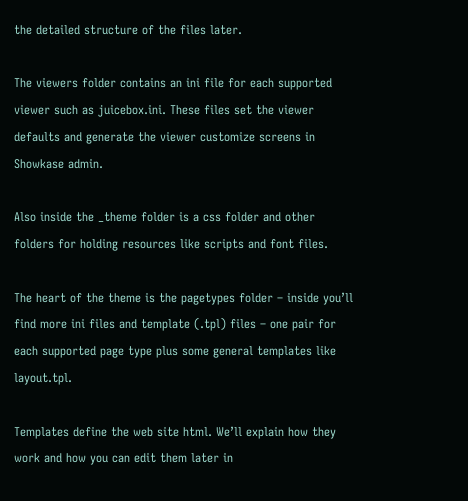the detailed structure of the files later.

The viewers folder contains an ini file for each supported viewer such as juicebox.ini. These files set the viewer defaults and generate the viewer customize screens in Showkase admin.

Also inside the _theme folder is a css folder and other folders for holding resources like scripts and font files.

The heart of the theme is the pagetypes folder – inside you’ll find more ini files and template (.tpl) files – one pair for each supported page type plus some general templates like layout.tpl.

Templates define the web site html. We’ll explain how they work and how you can edit them later in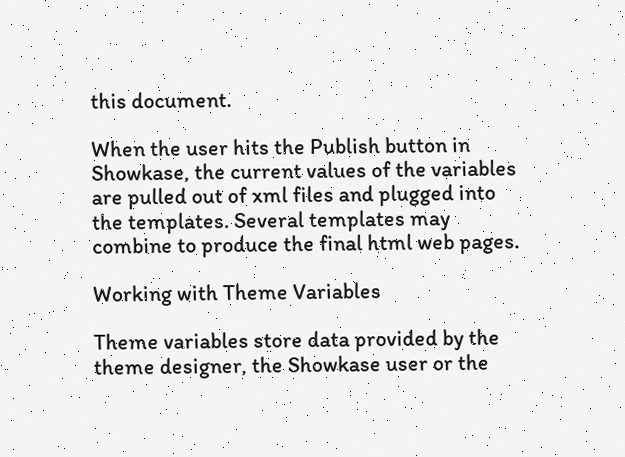this document.

When the user hits the Publish button in Showkase, the current values of the variables are pulled out of xml files and plugged into the templates. Several templates may combine to produce the final html web pages.

Working with Theme Variables

Theme variables store data provided by the theme designer, the Showkase user or the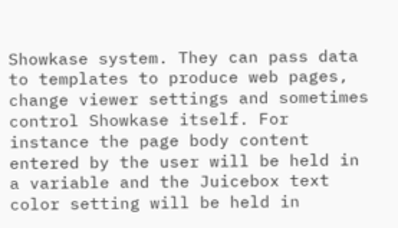Showkase system. They can pass data to templates to produce web pages, change viewer settings and sometimes control Showkase itself. For instance the page body content entered by the user will be held in a variable and the Juicebox text color setting will be held in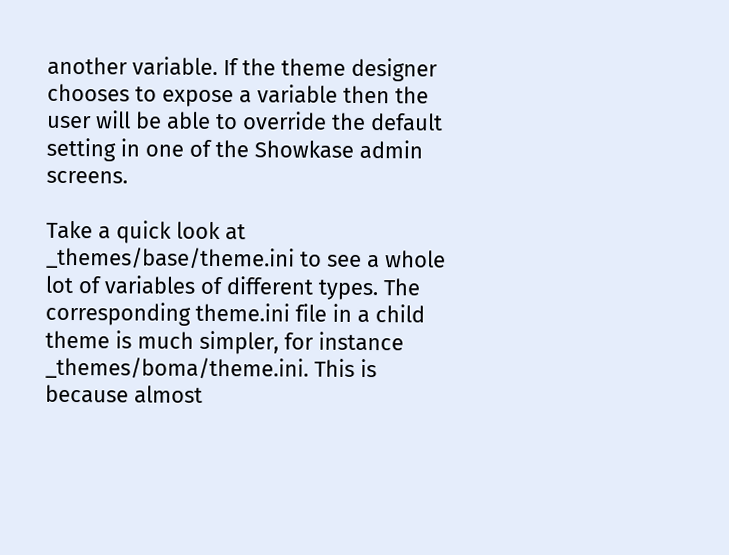another variable. If the theme designer chooses to expose a variable then the user will be able to override the default setting in one of the Showkase admin screens.

Take a quick look at _themes/base/theme.ini to see a whole lot of variables of different types. The corresponding theme.ini file in a child theme is much simpler, for instance _themes/boma/theme.ini. This is because almost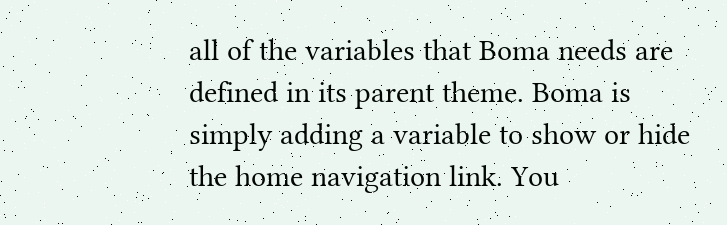all of the variables that Boma needs are defined in its parent theme. Boma is simply adding a variable to show or hide the home navigation link. You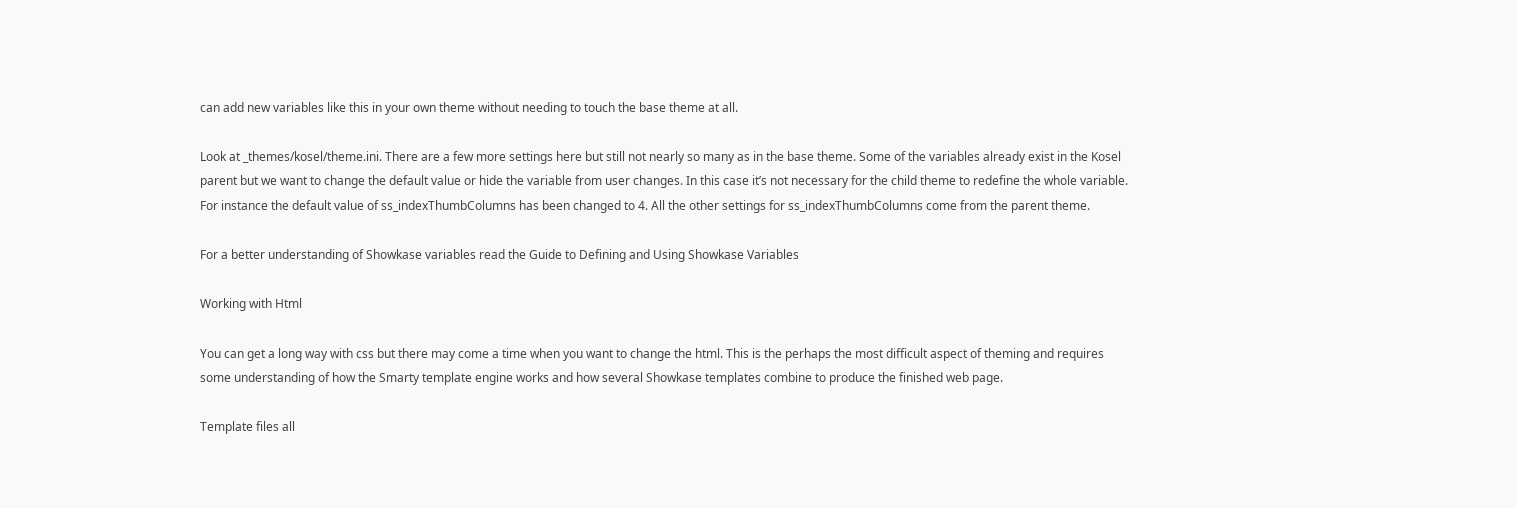can add new variables like this in your own theme without needing to touch the base theme at all.

Look at _themes/kosel/theme.ini. There are a few more settings here but still not nearly so many as in the base theme. Some of the variables already exist in the Kosel parent but we want to change the default value or hide the variable from user changes. In this case it’s not necessary for the child theme to redefine the whole variable. For instance the default value of ss_indexThumbColumns has been changed to 4. All the other settings for ss_indexThumbColumns come from the parent theme.

For a better understanding of Showkase variables read the Guide to Defining and Using Showkase Variables

Working with Html

You can get a long way with css but there may come a time when you want to change the html. This is the perhaps the most difficult aspect of theming and requires some understanding of how the Smarty template engine works and how several Showkase templates combine to produce the finished web page.

Template files all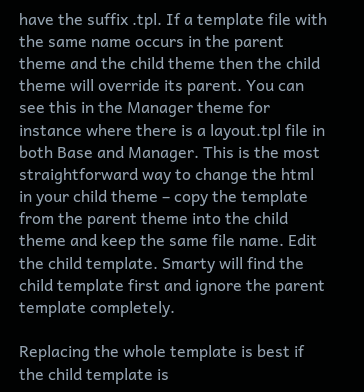have the suffix .tpl. If a template file with the same name occurs in the parent theme and the child theme then the child theme will override its parent. You can see this in the Manager theme for instance where there is a layout.tpl file in both Base and Manager. This is the most straightforward way to change the html in your child theme – copy the template from the parent theme into the child theme and keep the same file name. Edit the child template. Smarty will find the child template first and ignore the parent template completely.

Replacing the whole template is best if the child template is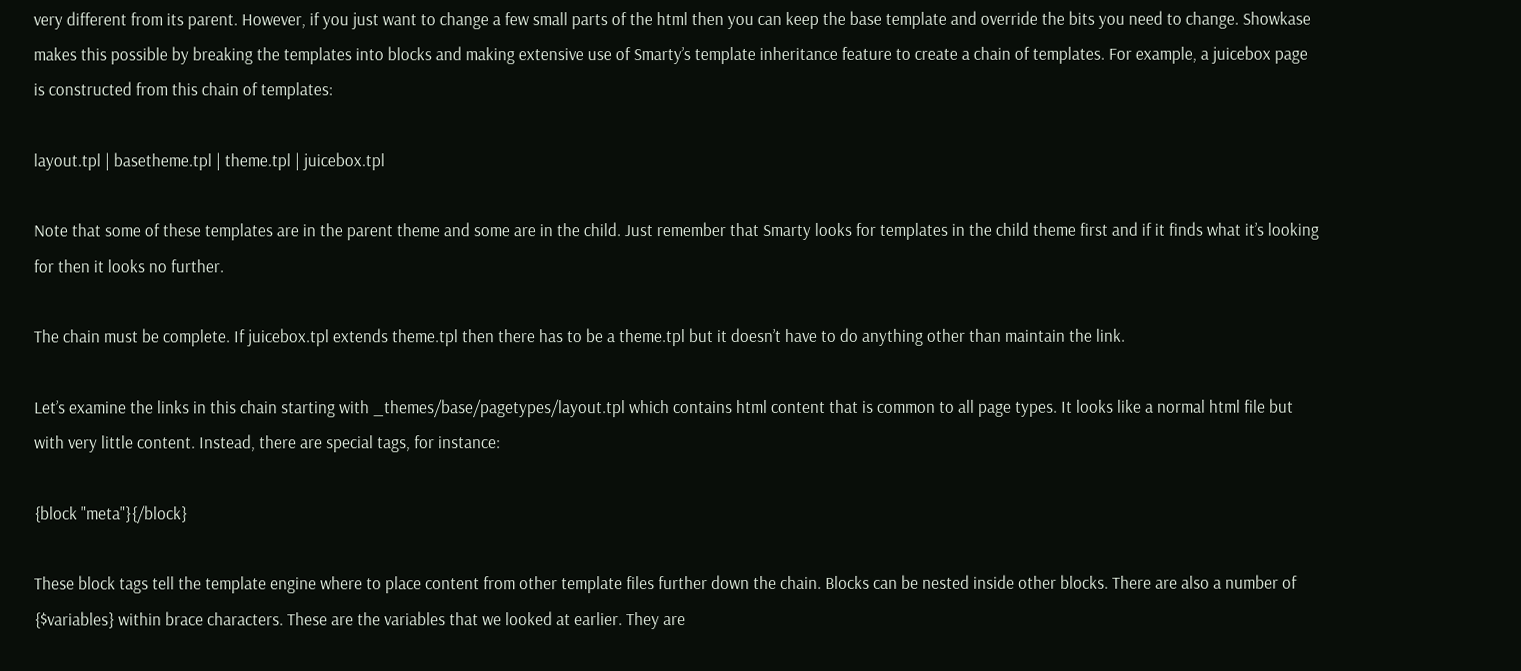very different from its parent. However, if you just want to change a few small parts of the html then you can keep the base template and override the bits you need to change. Showkase makes this possible by breaking the templates into blocks and making extensive use of Smarty’s template inheritance feature to create a chain of templates. For example, a juicebox page is constructed from this chain of templates:

layout.tpl | basetheme.tpl | theme.tpl | juicebox.tpl

Note that some of these templates are in the parent theme and some are in the child. Just remember that Smarty looks for templates in the child theme first and if it finds what it’s looking for then it looks no further.

The chain must be complete. If juicebox.tpl extends theme.tpl then there has to be a theme.tpl but it doesn’t have to do anything other than maintain the link.

Let’s examine the links in this chain starting with _themes/base/pagetypes/layout.tpl which contains html content that is common to all page types. It looks like a normal html file but with very little content. Instead, there are special tags, for instance:

{block "meta"}{/block}

These block tags tell the template engine where to place content from other template files further down the chain. Blocks can be nested inside other blocks. There are also a number of {$variables} within brace characters. These are the variables that we looked at earlier. They are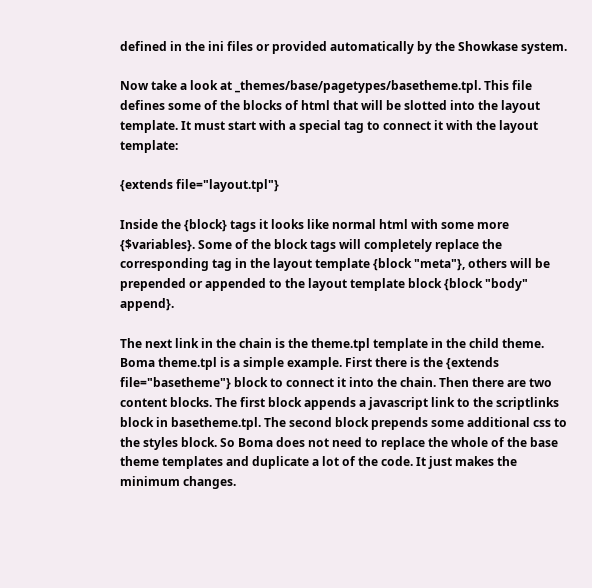defined in the ini files or provided automatically by the Showkase system.

Now take a look at _themes/base/pagetypes/basetheme.tpl. This file defines some of the blocks of html that will be slotted into the layout template. It must start with a special tag to connect it with the layout template:

{extends file="layout.tpl"}

Inside the {block} tags it looks like normal html with some more {$variables}. Some of the block tags will completely replace the corresponding tag in the layout template {block "meta"}, others will be prepended or appended to the layout template block {block "body" append}.

The next link in the chain is the theme.tpl template in the child theme. Boma theme.tpl is a simple example. First there is the {extends file="basetheme"} block to connect it into the chain. Then there are two content blocks. The first block appends a javascript link to the scriptlinks block in basetheme.tpl. The second block prepends some additional css to the styles block. So Boma does not need to replace the whole of the base theme templates and duplicate a lot of the code. It just makes the minimum changes.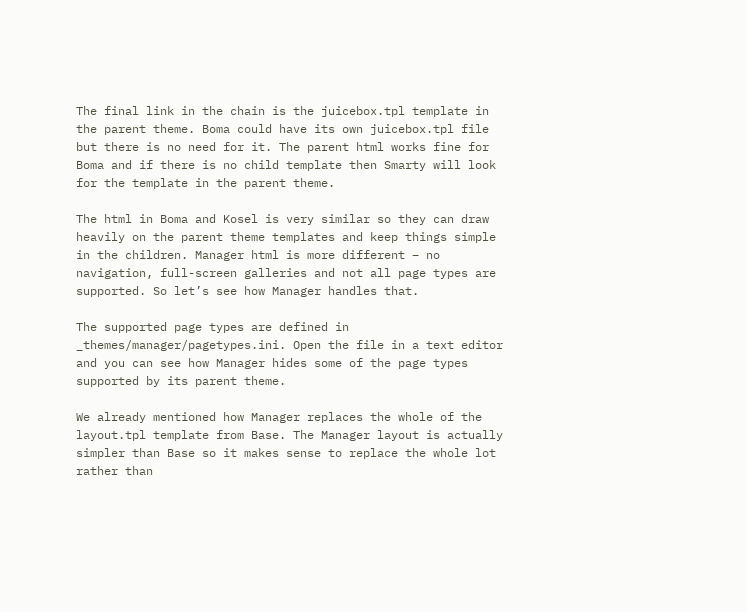The final link in the chain is the juicebox.tpl template in the parent theme. Boma could have its own juicebox.tpl file but there is no need for it. The parent html works fine for Boma and if there is no child template then Smarty will look for the template in the parent theme.

The html in Boma and Kosel is very similar so they can draw heavily on the parent theme templates and keep things simple in the children. Manager html is more different – no navigation, full-screen galleries and not all page types are supported. So let’s see how Manager handles that.

The supported page types are defined in _themes/manager/pagetypes.ini. Open the file in a text editor and you can see how Manager hides some of the page types supported by its parent theme.

We already mentioned how Manager replaces the whole of the layout.tpl template from Base. The Manager layout is actually simpler than Base so it makes sense to replace the whole lot rather than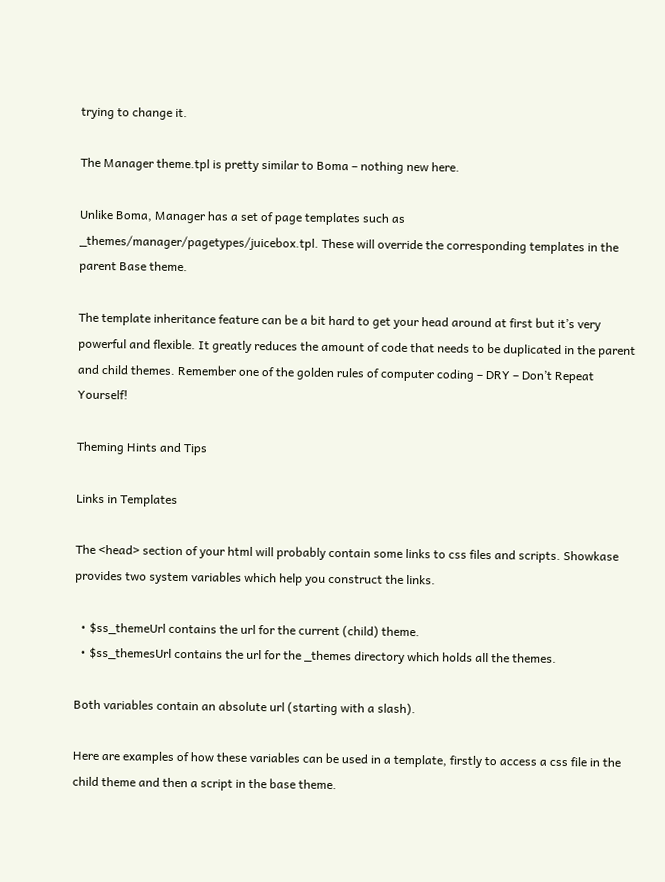trying to change it.

The Manager theme.tpl is pretty similar to Boma – nothing new here.

Unlike Boma, Manager has a set of page templates such as _themes/manager/pagetypes/juicebox.tpl. These will override the corresponding templates in the parent Base theme.

The template inheritance feature can be a bit hard to get your head around at first but it’s very powerful and flexible. It greatly reduces the amount of code that needs to be duplicated in the parent and child themes. Remember one of the golden rules of computer coding – DRY – Don’t Repeat Yourself!

Theming Hints and Tips

Links in Templates

The <head> section of your html will probably contain some links to css files and scripts. Showkase provides two system variables which help you construct the links.

  • $ss_themeUrl contains the url for the current (child) theme.
  • $ss_themesUrl contains the url for the _themes directory which holds all the themes.

Both variables contain an absolute url (starting with a slash).

Here are examples of how these variables can be used in a template, firstly to access a css file in the child theme and then a script in the base theme.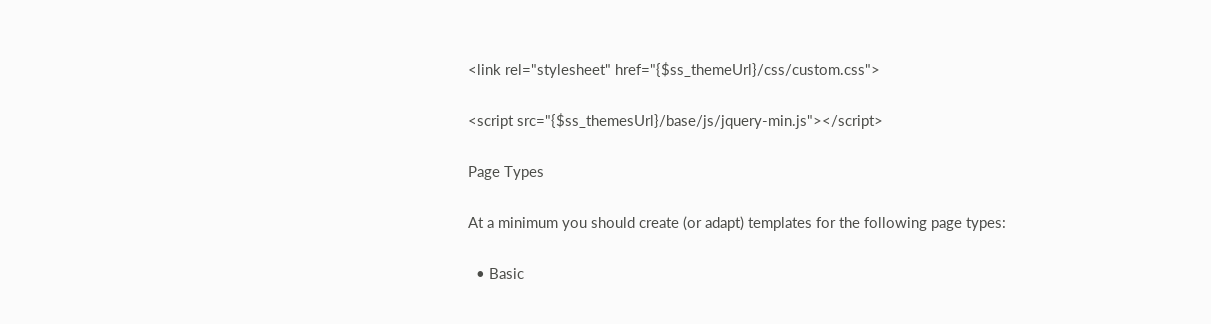<link rel="stylesheet" href="{$ss_themeUrl}/css/custom.css">

<script src="{$ss_themesUrl}/base/js/jquery-min.js"></script>

Page Types

At a minimum you should create (or adapt) templates for the following page types:

  • Basic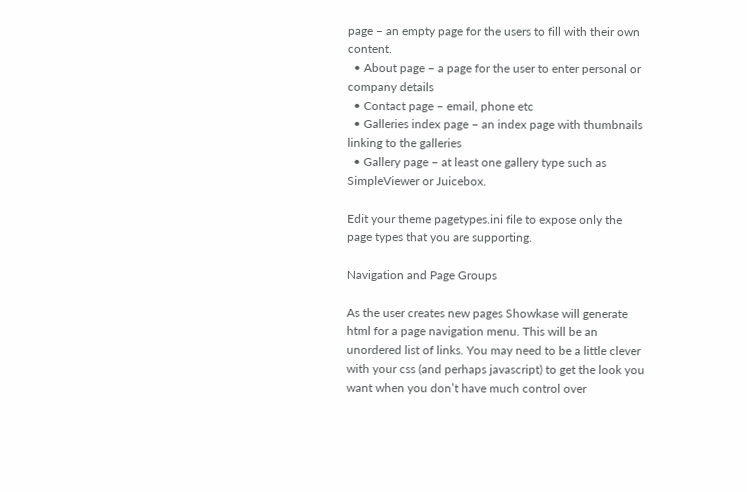page – an empty page for the users to fill with their own content.
  • About page – a page for the user to enter personal or company details
  • Contact page – email, phone etc
  • Galleries index page – an index page with thumbnails linking to the galleries
  • Gallery page – at least one gallery type such as SimpleViewer or Juicebox.

Edit your theme pagetypes.ini file to expose only the page types that you are supporting.

Navigation and Page Groups

As the user creates new pages Showkase will generate html for a page navigation menu. This will be an unordered list of links. You may need to be a little clever with your css (and perhaps javascript) to get the look you want when you don’t have much control over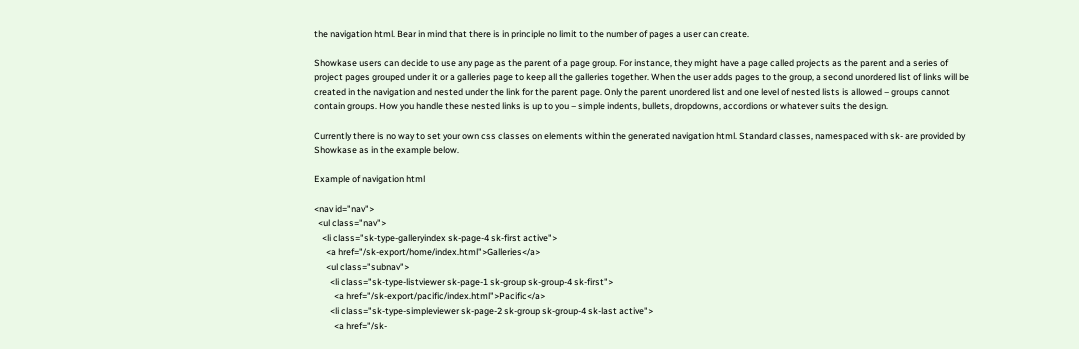the navigation html. Bear in mind that there is in principle no limit to the number of pages a user can create.

Showkase users can decide to use any page as the parent of a page group. For instance, they might have a page called projects as the parent and a series of project pages grouped under it or a galleries page to keep all the galleries together. When the user adds pages to the group, a second unordered list of links will be created in the navigation and nested under the link for the parent page. Only the parent unordered list and one level of nested lists is allowed – groups cannot contain groups. How you handle these nested links is up to you – simple indents, bullets, dropdowns, accordions or whatever suits the design.

Currently there is no way to set your own css classes on elements within the generated navigation html. Standard classes, namespaced with sk- are provided by Showkase as in the example below.

Example of navigation html

<nav id="nav">
  <ul class="nav">
    <li class="sk-type-galleryindex sk-page-4 sk-first active">
      <a href="/sk-export/home/index.html">Galleries</a>
      <ul class="subnav">
        <li class="sk-type-listviewer sk-page-1 sk-group sk-group-4 sk-first">
          <a href="/sk-export/pacific/index.html">Pacific</a>
        <li class="sk-type-simpleviewer sk-page-2 sk-group sk-group-4 sk-last active">
          <a href="/sk-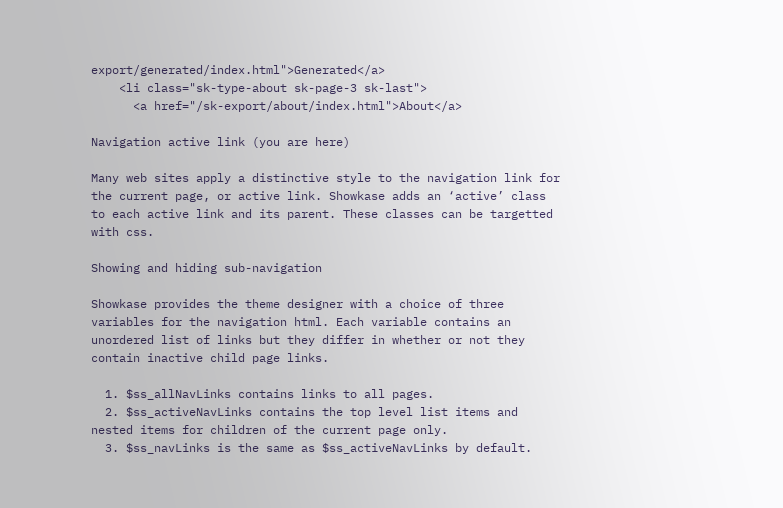export/generated/index.html">Generated</a>
    <li class="sk-type-about sk-page-3 sk-last">
      <a href="/sk-export/about/index.html">About</a>

Navigation active link (you are here)

Many web sites apply a distinctive style to the navigation link for the current page, or active link. Showkase adds an ‘active’ class to each active link and its parent. These classes can be targetted with css.

Showing and hiding sub-navigation

Showkase provides the theme designer with a choice of three variables for the navigation html. Each variable contains an unordered list of links but they differ in whether or not they contain inactive child page links.

  1. $ss_allNavLinks contains links to all pages.
  2. $ss_activeNavLinks contains the top level list items and nested items for children of the current page only.
  3. $ss_navLinks is the same as $ss_activeNavLinks by default.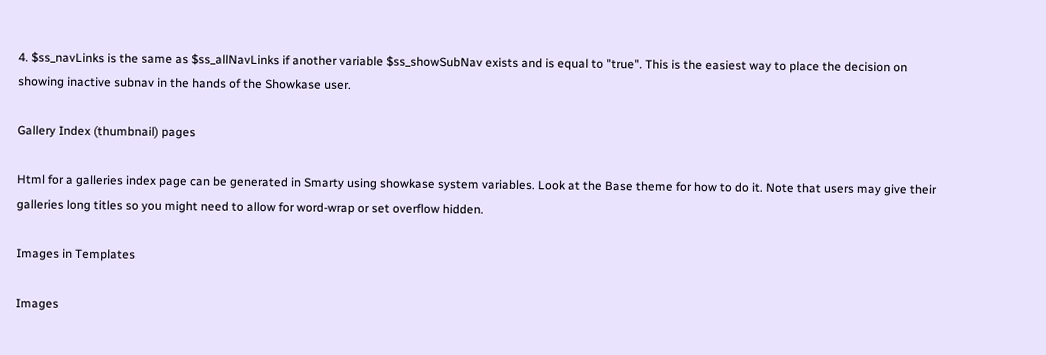4. $ss_navLinks is the same as $ss_allNavLinks if another variable $ss_showSubNav exists and is equal to "true". This is the easiest way to place the decision on showing inactive subnav in the hands of the Showkase user.

Gallery Index (thumbnail) pages

Html for a galleries index page can be generated in Smarty using showkase system variables. Look at the Base theme for how to do it. Note that users may give their galleries long titles so you might need to allow for word-wrap or set overflow hidden.

Images in Templates

Images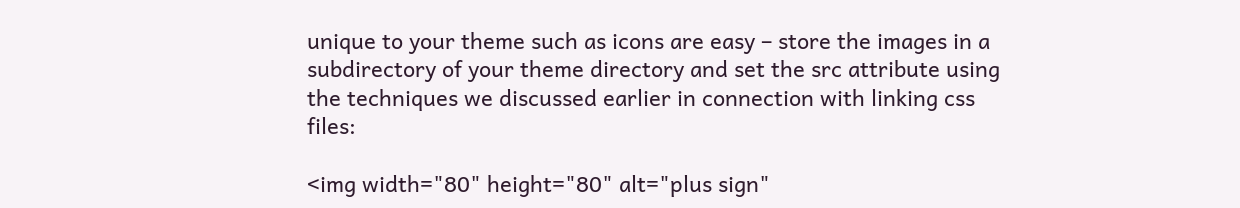unique to your theme such as icons are easy – store the images in a subdirectory of your theme directory and set the src attribute using the techniques we discussed earlier in connection with linking css files:

<img width="80" height="80" alt="plus sign"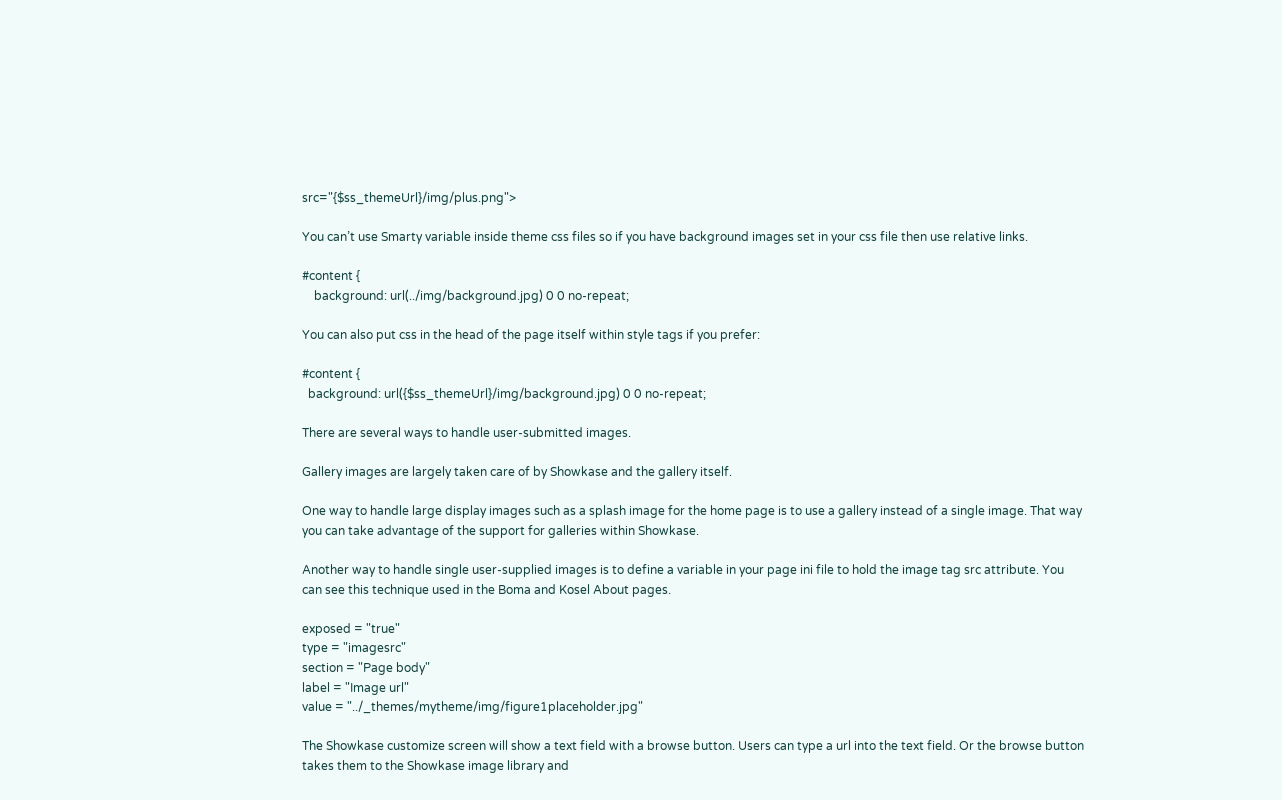src="{$ss_themeUrl}/img/plus.png">

You can’t use Smarty variable inside theme css files so if you have background images set in your css file then use relative links.

#content {
    background: url(../img/background.jpg) 0 0 no-repeat;

You can also put css in the head of the page itself within style tags if you prefer:

#content {
  background: url({$ss_themeUrl}/img/background.jpg) 0 0 no-repeat;

There are several ways to handle user-submitted images.

Gallery images are largely taken care of by Showkase and the gallery itself.

One way to handle large display images such as a splash image for the home page is to use a gallery instead of a single image. That way you can take advantage of the support for galleries within Showkase.

Another way to handle single user-supplied images is to define a variable in your page ini file to hold the image tag src attribute. You can see this technique used in the Boma and Kosel About pages.

exposed = "true"
type = "imagesrc"
section = "Page body"
label = "Image url"
value = "../_themes/mytheme/img/figure1placeholder.jpg"

The Showkase customize screen will show a text field with a browse button. Users can type a url into the text field. Or the browse button takes them to the Showkase image library and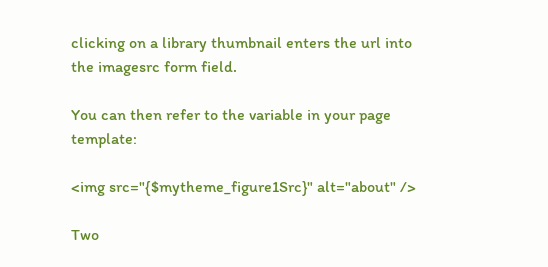clicking on a library thumbnail enters the url into the imagesrc form field.

You can then refer to the variable in your page template:

<img src="{$mytheme_figure1Src}" alt="about" />

Two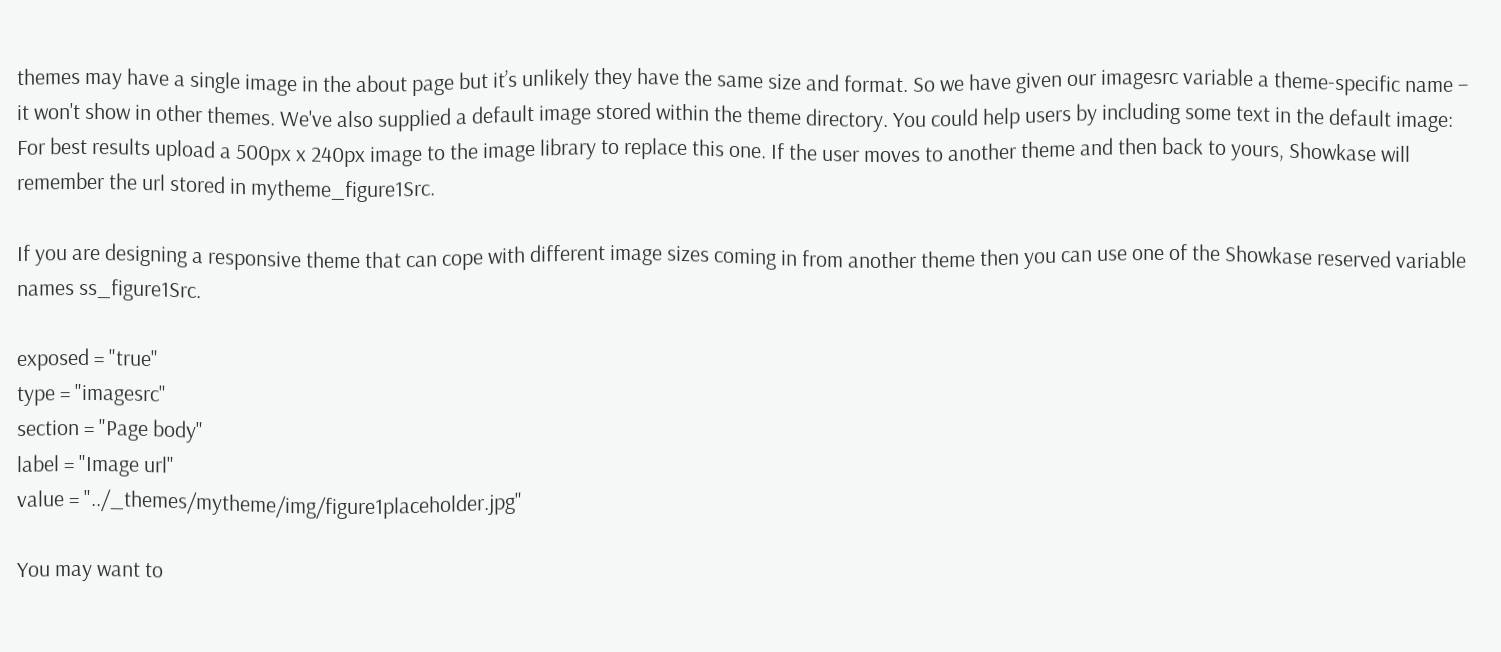themes may have a single image in the about page but it’s unlikely they have the same size and format. So we have given our imagesrc variable a theme-specific name – it won't show in other themes. We've also supplied a default image stored within the theme directory. You could help users by including some text in the default image: For best results upload a 500px x 240px image to the image library to replace this one. If the user moves to another theme and then back to yours, Showkase will remember the url stored in mytheme_figure1Src.

If you are designing a responsive theme that can cope with different image sizes coming in from another theme then you can use one of the Showkase reserved variable names ss_figure1Src.

exposed = "true"
type = "imagesrc"
section = "Page body"
label = "Image url"
value = "../_themes/mytheme/img/figure1placeholder.jpg"

You may want to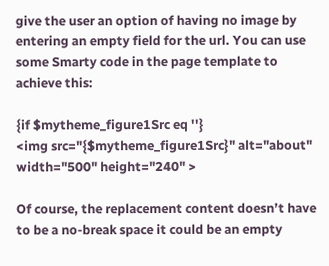give the user an option of having no image by entering an empty field for the url. You can use some Smarty code in the page template to achieve this:

{if $mytheme_figure1Src eq ''}
<img src="{$mytheme_figure1Src}" alt="about" width="500" height="240" >

Of course, the replacement content doesn’t have to be a no-break space it could be an empty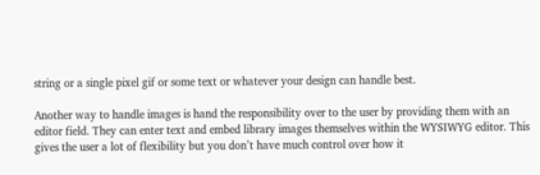string or a single pixel gif or some text or whatever your design can handle best.

Another way to handle images is hand the responsibility over to the user by providing them with an editor field. They can enter text and embed library images themselves within the WYSIWYG editor. This gives the user a lot of flexibility but you don’t have much control over how it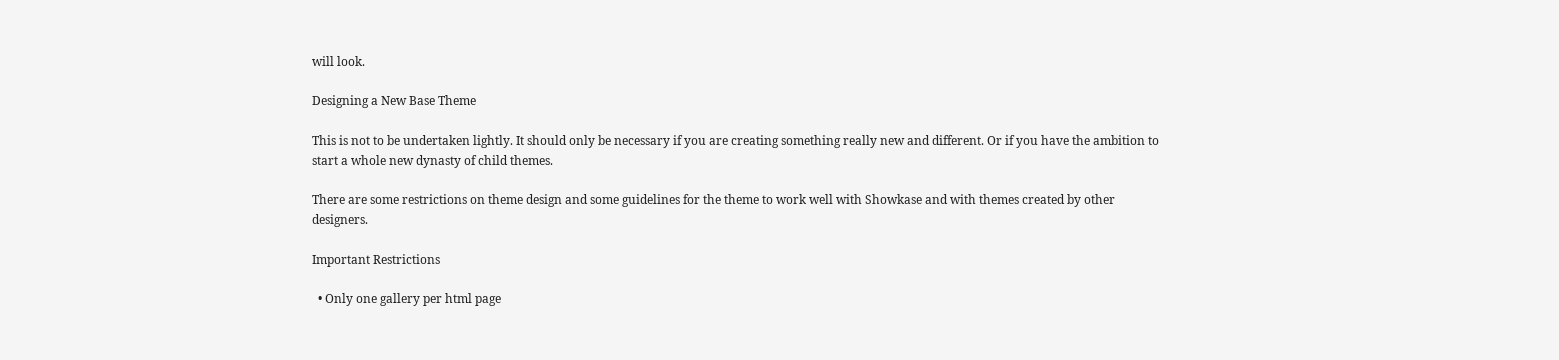will look.

Designing a New Base Theme

This is not to be undertaken lightly. It should only be necessary if you are creating something really new and different. Or if you have the ambition to start a whole new dynasty of child themes.

There are some restrictions on theme design and some guidelines for the theme to work well with Showkase and with themes created by other designers.

Important Restrictions

  • Only one gallery per html page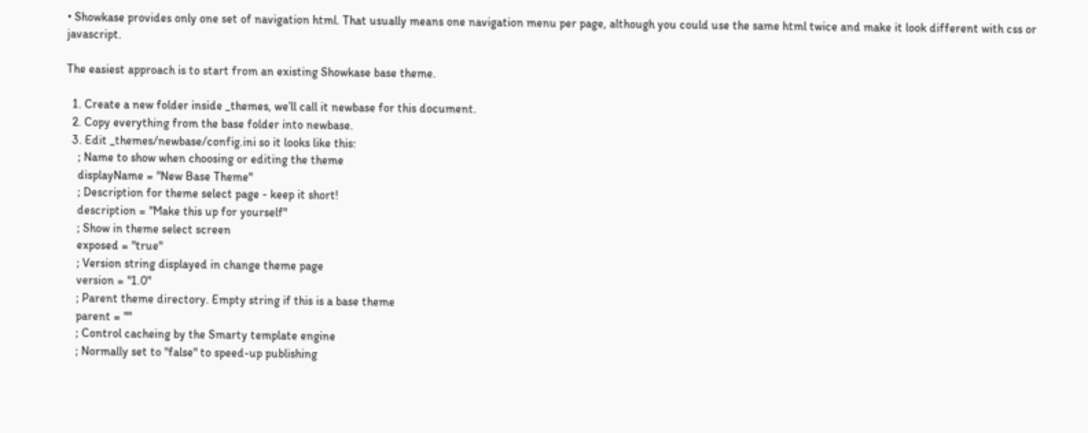• Showkase provides only one set of navigation html. That usually means one navigation menu per page, although you could use the same html twice and make it look different with css or javascript.

The easiest approach is to start from an existing Showkase base theme.

  1. Create a new folder inside _themes, we’ll call it newbase for this document.
  2. Copy everything from the base folder into newbase.
  3. Edit _themes/newbase/config.ini so it looks like this:
    ; Name to show when choosing or editing the theme
    displayName = "New Base Theme"
    ; Description for theme select page - keep it short!
    description = "Make this up for yourself"
    ; Show in theme select screen
    exposed = "true"
    ; Version string displayed in change theme page
    version = "1.0"
    ; Parent theme directory. Empty string if this is a base theme
    parent = ""
    ; Control cacheing by the Smarty template engine
    ; Normally set to "false" to speed-up publishing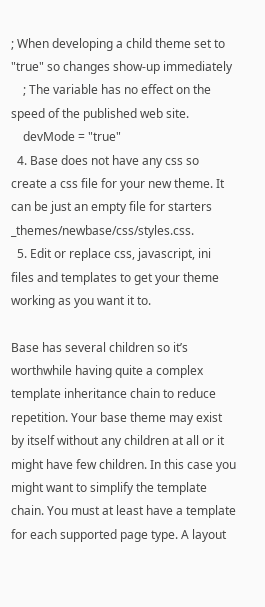; When developing a child theme set to "true" so changes show-up immediately
    ; The variable has no effect on the speed of the published web site.
    devMode = "true"
  4. Base does not have any css so create a css file for your new theme. It can be just an empty file for starters _themes/newbase/css/styles.css.
  5. Edit or replace css, javascript, ini files and templates to get your theme working as you want it to.

Base has several children so it’s worthwhile having quite a complex template inheritance chain to reduce repetition. Your base theme may exist by itself without any children at all or it might have few children. In this case you might want to simplify the template chain. You must at least have a template for each supported page type. A layout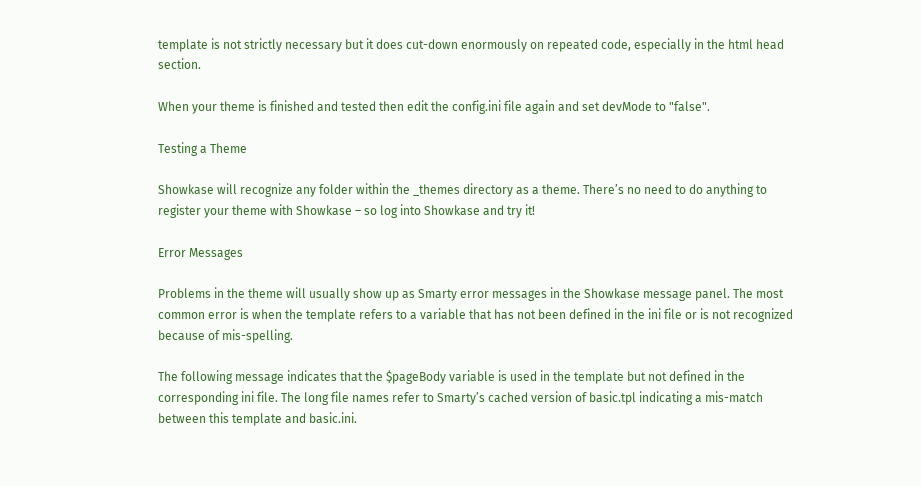template is not strictly necessary but it does cut-down enormously on repeated code, especially in the html head section.

When your theme is finished and tested then edit the config.ini file again and set devMode to "false".

Testing a Theme

Showkase will recognize any folder within the _themes directory as a theme. There’s no need to do anything to register your theme with Showkase – so log into Showkase and try it!

Error Messages

Problems in the theme will usually show up as Smarty error messages in the Showkase message panel. The most common error is when the template refers to a variable that has not been defined in the ini file or is not recognized because of mis-spelling.

The following message indicates that the $pageBody variable is used in the template but not defined in the corresponding ini file. The long file names refer to Smarty’s cached version of basic.tpl indicating a mis-match between this template and basic.ini.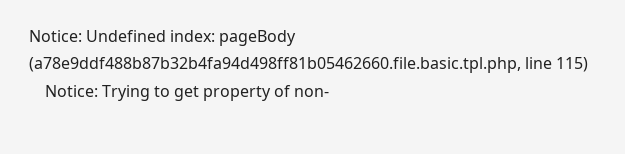Notice: Undefined index: pageBody (a78e9ddf488b87b32b4fa94d498ff81b05462660.file.basic.tpl.php, line 115)
    Notice: Trying to get property of non-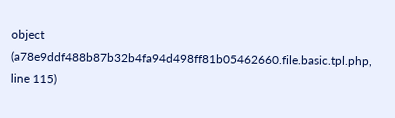object (a78e9ddf488b87b32b4fa94d498ff81b05462660.file.basic.tpl.php, line 115)